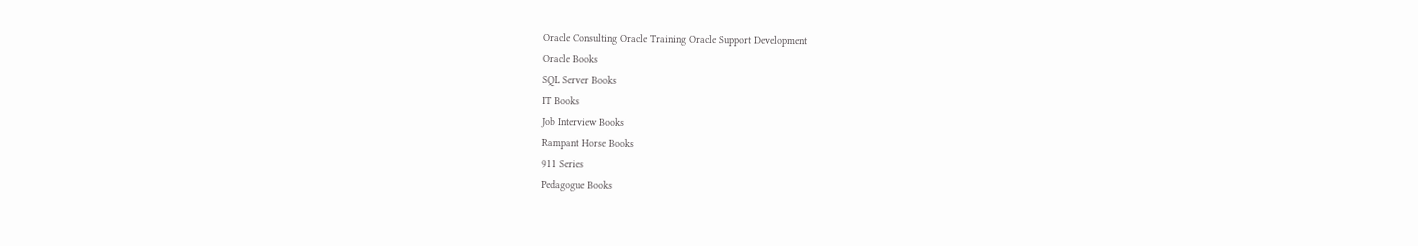Oracle Consulting Oracle Training Oracle Support Development
Oracle Books
SQL Server Books
IT Books
Job Interview Books
Rampant Horse Books
911 Series
Pedagogue Books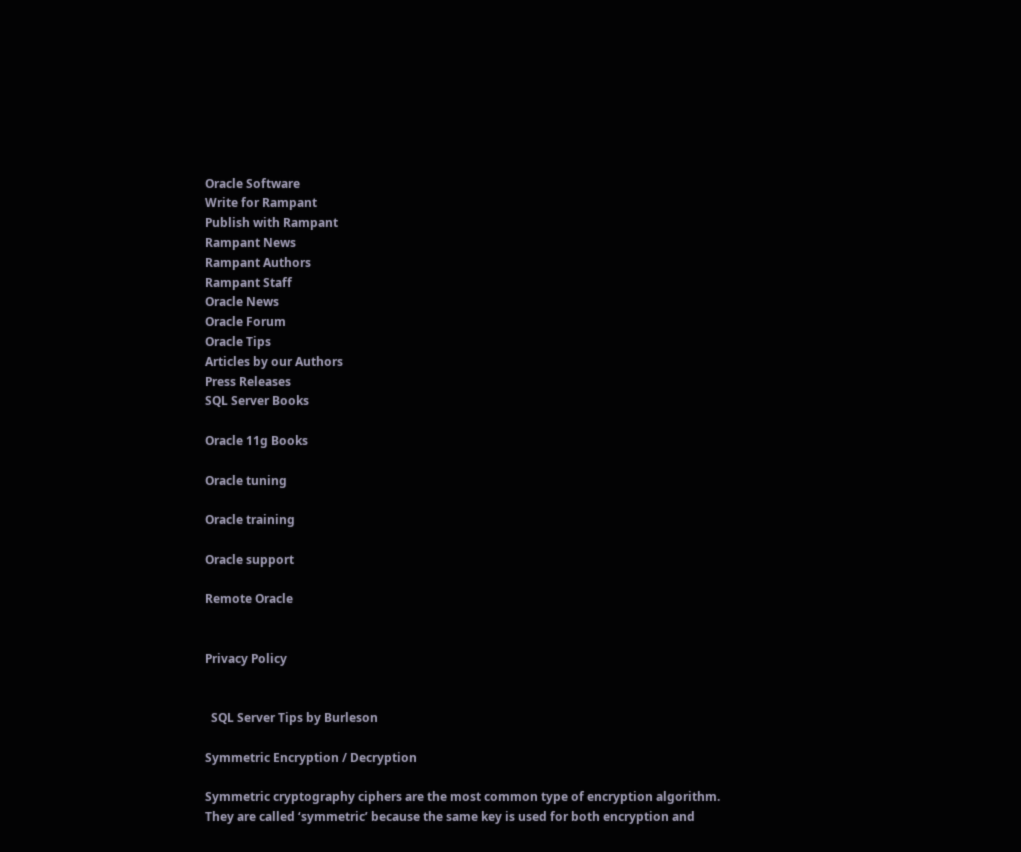Oracle Software
Write for Rampant
Publish with Rampant
Rampant News
Rampant Authors
Rampant Staff
Oracle News
Oracle Forum
Oracle Tips
Articles by our Authors
Press Releases
SQL Server Books

Oracle 11g Books

Oracle tuning

Oracle training

Oracle support

Remote Oracle


Privacy Policy


  SQL Server Tips by Burleson

Symmetric Encryption / Decryption

Symmetric cryptography ciphers are the most common type of encryption algorithm. They are called ‘symmetric’ because the same key is used for both encryption and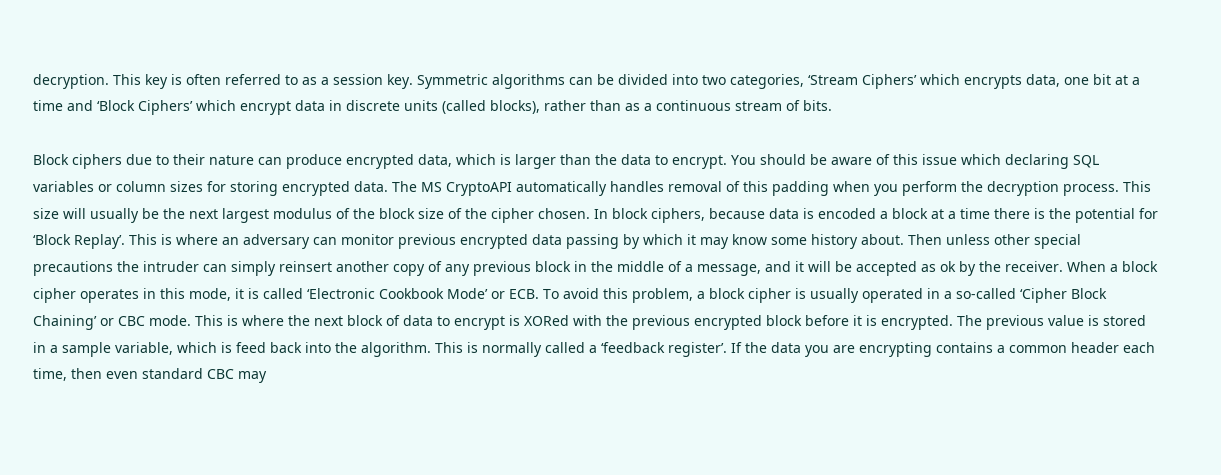decryption. This key is often referred to as a session key. Symmetric algorithms can be divided into two categories, ‘Stream Ciphers’ which encrypts data, one bit at a time and ‘Block Ciphers’ which encrypt data in discrete units (called blocks), rather than as a continuous stream of bits.

Block ciphers due to their nature can produce encrypted data, which is larger than the data to encrypt. You should be aware of this issue which declaring SQL variables or column sizes for storing encrypted data. The MS CryptoAPI automatically handles removal of this padding when you perform the decryption process. This size will usually be the next largest modulus of the block size of the cipher chosen. In block ciphers, because data is encoded a block at a time there is the potential for ‘Block Replay’. This is where an adversary can monitor previous encrypted data passing by which it may know some history about. Then unless other special precautions the intruder can simply reinsert another copy of any previous block in the middle of a message, and it will be accepted as ok by the receiver. When a block cipher operates in this mode, it is called ‘Electronic Cookbook Mode’ or ECB. To avoid this problem, a block cipher is usually operated in a so-called ‘Cipher Block Chaining’ or CBC mode. This is where the next block of data to encrypt is XORed with the previous encrypted block before it is encrypted. The previous value is stored in a sample variable, which is feed back into the algorithm. This is normally called a ‘feedback register’. If the data you are encrypting contains a common header each time, then even standard CBC may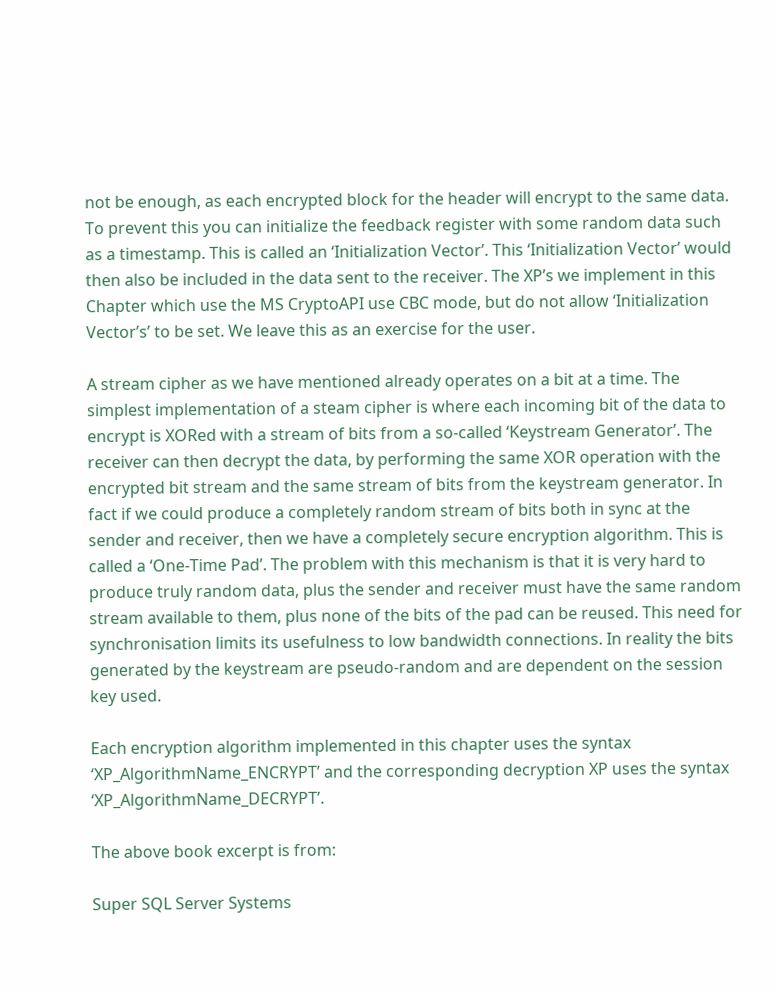not be enough, as each encrypted block for the header will encrypt to the same data. To prevent this you can initialize the feedback register with some random data such as a timestamp. This is called an ‘Initialization Vector’. This ‘Initialization Vector’ would then also be included in the data sent to the receiver. The XP’s we implement in this Chapter which use the MS CryptoAPI use CBC mode, but do not allow ‘Initialization Vector’s’ to be set. We leave this as an exercise for the user.

A stream cipher as we have mentioned already operates on a bit at a time. The simplest implementation of a steam cipher is where each incoming bit of the data to encrypt is XORed with a stream of bits from a so-called ‘Keystream Generator’. The receiver can then decrypt the data, by performing the same XOR operation with the encrypted bit stream and the same stream of bits from the keystream generator. In fact if we could produce a completely random stream of bits both in sync at the sender and receiver, then we have a completely secure encryption algorithm. This is called a ‘One-Time Pad’. The problem with this mechanism is that it is very hard to produce truly random data, plus the sender and receiver must have the same random stream available to them, plus none of the bits of the pad can be reused. This need for synchronisation limits its usefulness to low bandwidth connections. In reality the bits generated by the keystream are pseudo-random and are dependent on the session key used.

Each encryption algorithm implemented in this chapter uses the syntax ‘XP_AlgorithmName_ENCRYPT’ and the corresponding decryption XP uses the syntax ‘XP_AlgorithmName_DECRYPT’.

The above book excerpt is from:

Super SQL Server Systems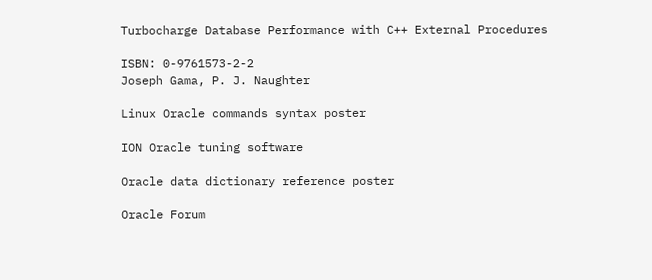Turbocharge Database Performance with C++ External Procedures

ISBN: 0-9761573-2-2
Joseph Gama, P. J. Naughter

Linux Oracle commands syntax poster

ION Oracle tuning software

Oracle data dictionary reference poster

Oracle Forum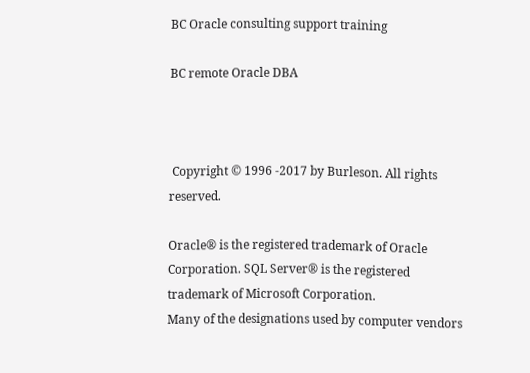BC Oracle consulting support training

BC remote Oracle DBA



 Copyright © 1996 -2017 by Burleson. All rights reserved.

Oracle® is the registered trademark of Oracle Corporation. SQL Server® is the registered trademark of Microsoft Corporation.
Many of the designations used by computer vendors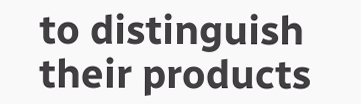to distinguish their products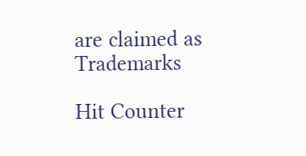are claimed as Trademarks

Hit Counter